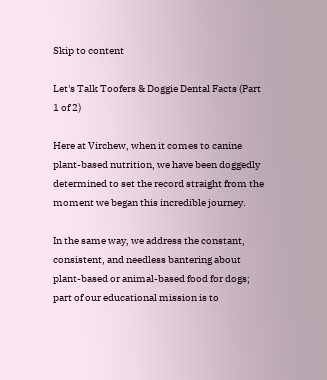Skip to content

Let's Talk Toofers & Doggie Dental Facts (Part 1 of 2)

Here at Virchew, when it comes to canine plant-based nutrition, we have been doggedly determined to set the record straight from the moment we began this incredible journey.

In the same way, we address the constant, consistent, and needless bantering about plant-based or animal-based food for dogs; part of our educational mission is to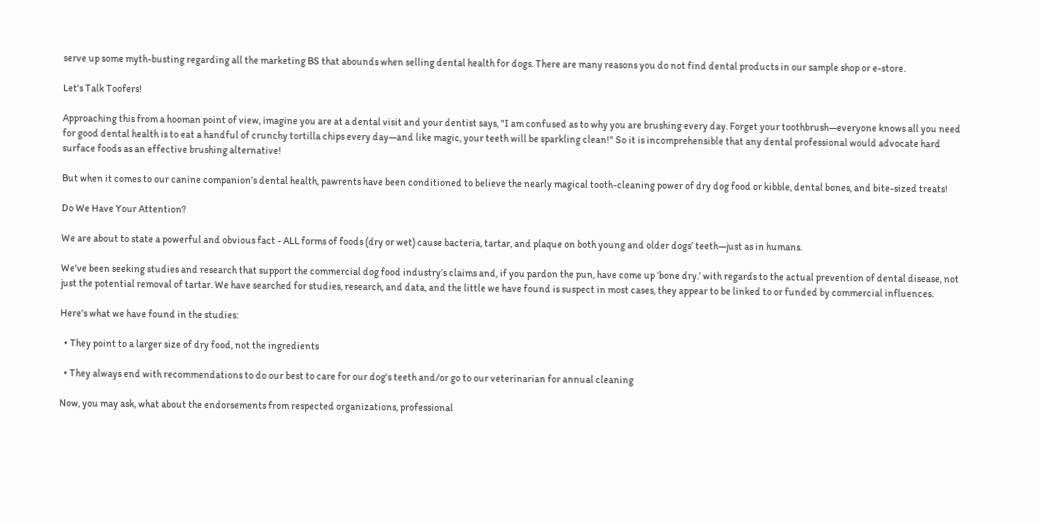serve up some myth-busting regarding all the marketing BS that abounds when selling dental health for dogs. There are many reasons you do not find dental products in our sample shop or e-store.

Let's Talk Toofers!

Approaching this from a hooman point of view, imagine you are at a dental visit and your dentist says, "I am confused as to why you are brushing every day. Forget your toothbrush—everyone knows all you need for good dental health is to eat a handful of crunchy tortilla chips every day—and like magic, your teeth will be sparkling clean!" So it is incomprehensible that any dental professional would advocate hard surface foods as an effective brushing alternative!

But when it comes to our canine companion’s dental health, pawrents have been conditioned to believe the nearly magical tooth-cleaning power of dry dog food or kibble, dental bones, and bite-sized treats!

Do We Have Your Attention?

We are about to state a powerful and obvious fact - ALL forms of foods (dry or wet) cause bacteria, tartar, and plaque on both young and older dogs’ teeth—just as in humans.

We've been seeking studies and research that support the commercial dog food industry’s claims and, if you pardon the pun, have come up ‘bone dry.’ with regards to the actual prevention of dental disease, not just the potential removal of tartar. We have searched for studies, research, and data, and the little we have found is suspect in most cases, they appear to be linked to or funded by commercial influences.

Here's what we have found in the studies:

  • They point to a larger size of dry food, not the ingredients

  • They always end with recommendations to do our best to care for our dog's teeth and/or go to our veterinarian for annual cleaning

Now, you may ask, what about the endorsements from respected organizations, professional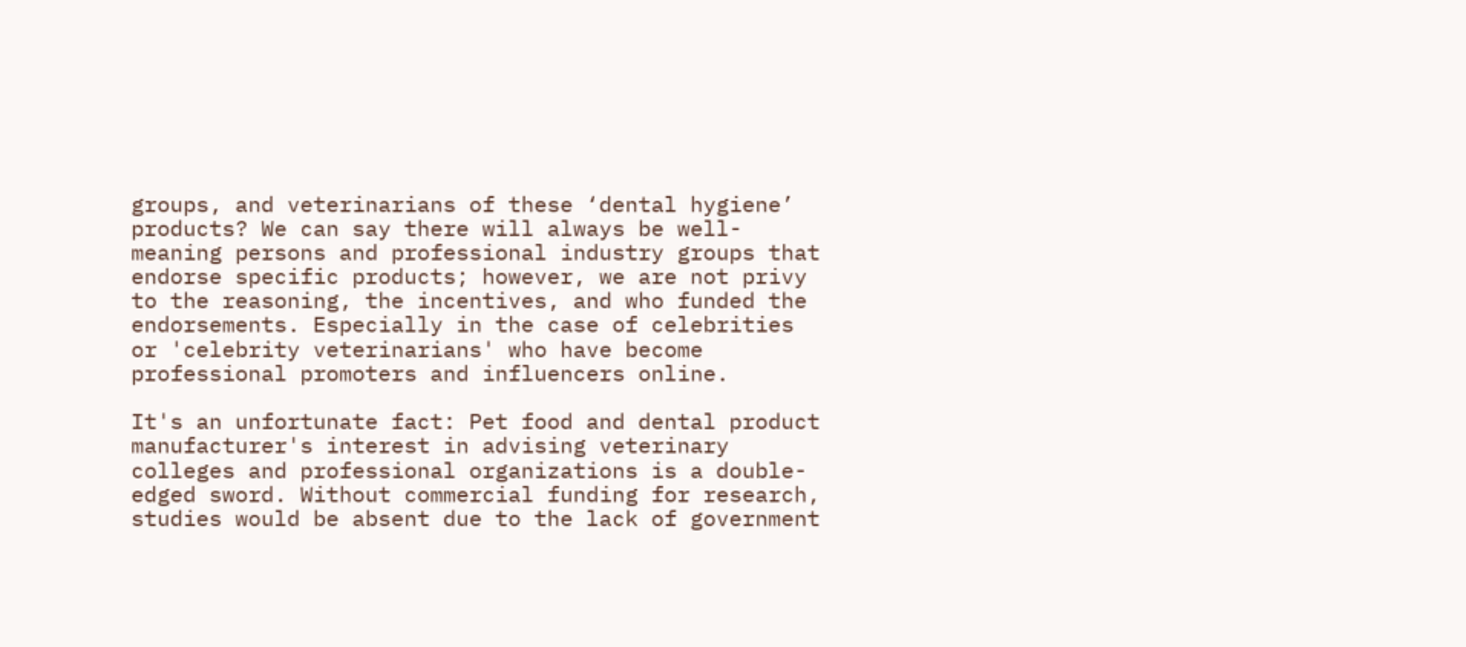groups, and veterinarians of these ‘dental hygiene’ products? We can say there will always be well-meaning persons and professional industry groups that endorse specific products; however, we are not privy to the reasoning, the incentives, and who funded the endorsements. Especially in the case of celebrities or 'celebrity veterinarians' who have become professional promoters and influencers online.

It's an unfortunate fact: Pet food and dental product manufacturer's interest in advising veterinary colleges and professional organizations is a double-edged sword. Without commercial funding for research, studies would be absent due to the lack of government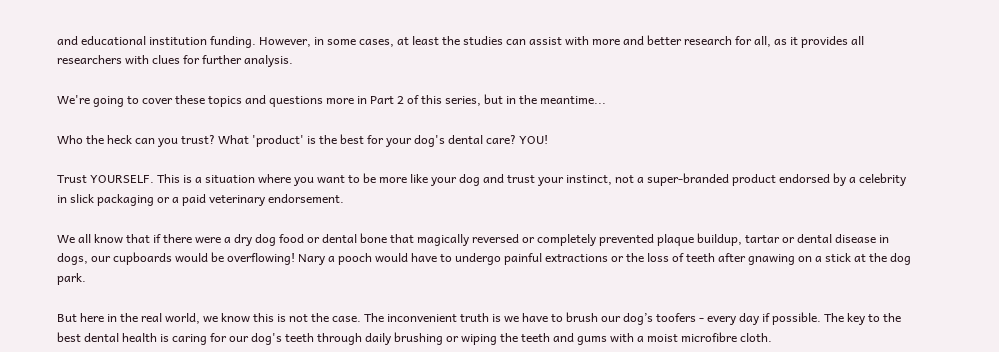and educational institution funding. However, in some cases, at least the studies can assist with more and better research for all, as it provides all researchers with clues for further analysis.

We're going to cover these topics and questions more in Part 2 of this series, but in the meantime...

Who the heck can you trust? What 'product' is the best for your dog's dental care? YOU!

Trust YOURSELF. This is a situation where you want to be more like your dog and trust your instinct, not a super-branded product endorsed by a celebrity in slick packaging or a paid veterinary endorsement.

We all know that if there were a dry dog food or dental bone that magically reversed or completely prevented plaque buildup, tartar or dental disease in dogs, our cupboards would be overflowing! Nary a pooch would have to undergo painful extractions or the loss of teeth after gnawing on a stick at the dog park.

But here in the real world, we know this is not the case. The inconvenient truth is we have to brush our dog’s toofers - every day if possible. The key to the best dental health is caring for our dog's teeth through daily brushing or wiping the teeth and gums with a moist microfibre cloth.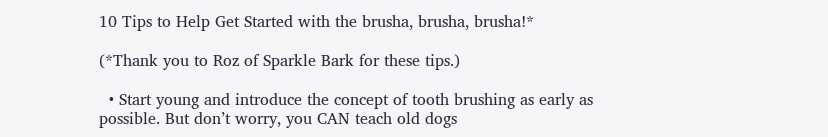10 Tips to Help Get Started with the brusha, brusha, brusha!*

(*Thank you to Roz of Sparkle Bark for these tips.)

  • Start young and introduce the concept of tooth brushing as early as possible. But don’t worry, you CAN teach old dogs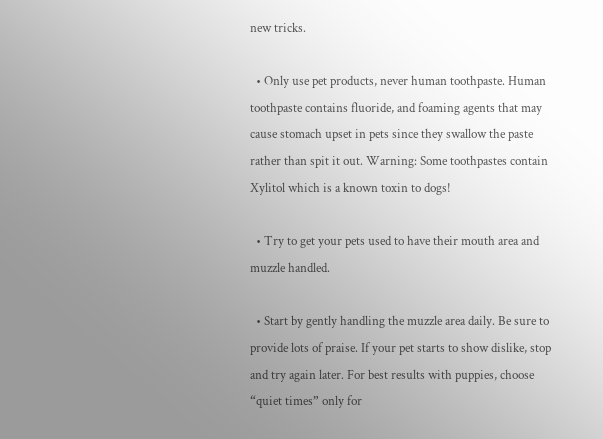new tricks.

  • Only use pet products, never human toothpaste. Human toothpaste contains fluoride, and foaming agents that may cause stomach upset in pets since they swallow the paste rather than spit it out. Warning: Some toothpastes contain Xylitol which is a known toxin to dogs!

  • Try to get your pets used to have their mouth area and muzzle handled.

  • Start by gently handling the muzzle area daily. Be sure to provide lots of praise. If your pet starts to show dislike, stop and try again later. For best results with puppies, choose “quiet times” only for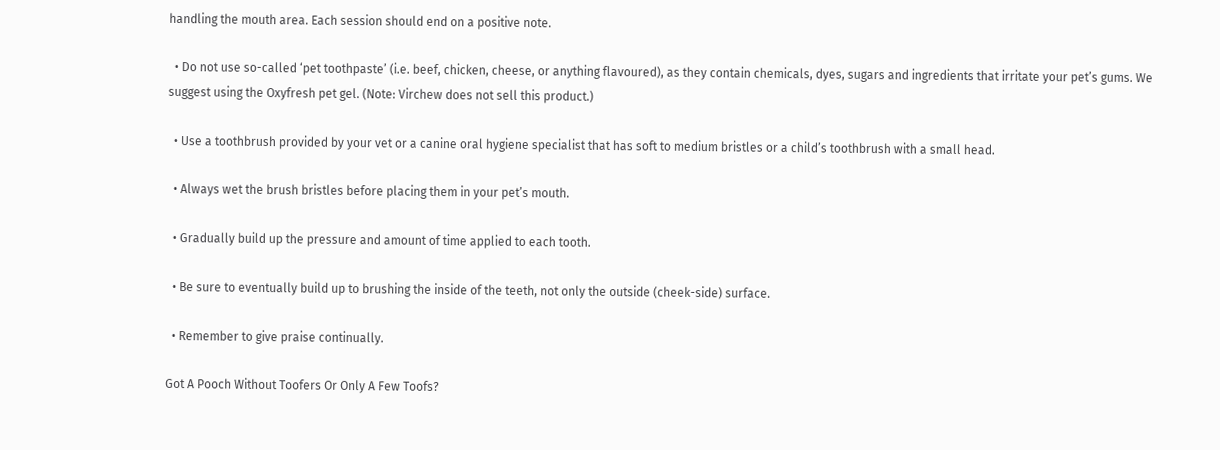handling the mouth area. Each session should end on a positive note.

  • Do not use so-called ‘pet toothpaste’ (i.e. beef, chicken, cheese, or anything flavoured), as they contain chemicals, dyes, sugars and ingredients that irritate your pet’s gums. We suggest using the Oxyfresh pet gel. (Note: Virchew does not sell this product.)

  • Use a toothbrush provided by your vet or a canine oral hygiene specialist that has soft to medium bristles or a child’s toothbrush with a small head.

  • Always wet the brush bristles before placing them in your pet’s mouth.

  • Gradually build up the pressure and amount of time applied to each tooth.

  • Be sure to eventually build up to brushing the inside of the teeth, not only the outside (cheek-side) surface.

  • Remember to give praise continually.

Got A Pooch Without Toofers Or Only A Few Toofs?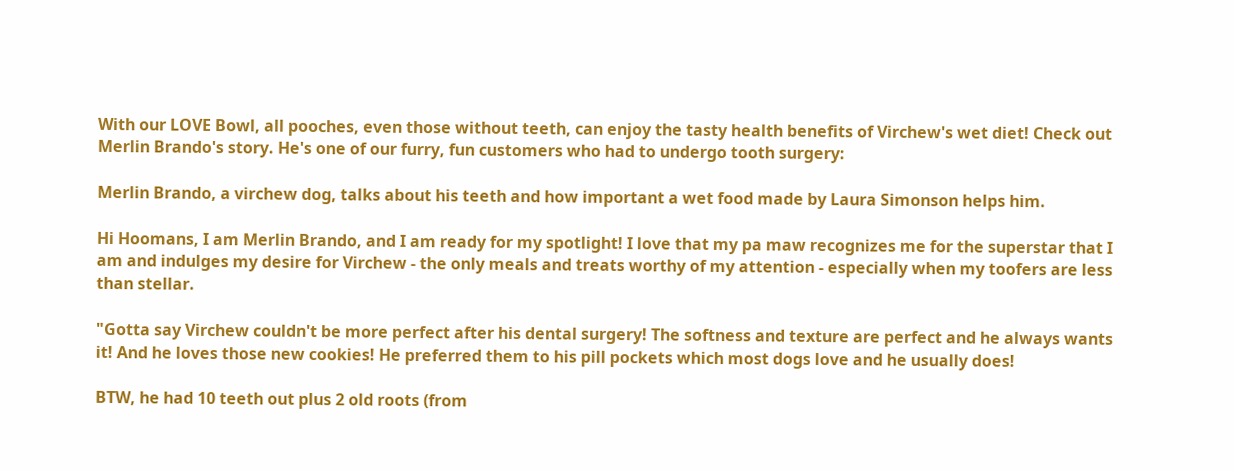With our LOVE Bowl, all pooches, even those without teeth, can enjoy the tasty health benefits of Virchew's wet diet! Check out Merlin Brando's story. He's one of our furry, fun customers who had to undergo tooth surgery:

Merlin Brando, a virchew dog, talks about his teeth and how important a wet food made by Laura Simonson helps him.

Hi Hoomans, I am Merlin Brando, and I am ready for my spotlight! I love that my pa maw recognizes me for the superstar that I am and indulges my desire for Virchew - the only meals and treats worthy of my attention - especially when my toofers are less than stellar.

"Gotta say Virchew couldn't be more perfect after his dental surgery! The softness and texture are perfect and he always wants it! And he loves those new cookies! He preferred them to his pill pockets which most dogs love and he usually does!

BTW, he had 10 teeth out plus 2 old roots (from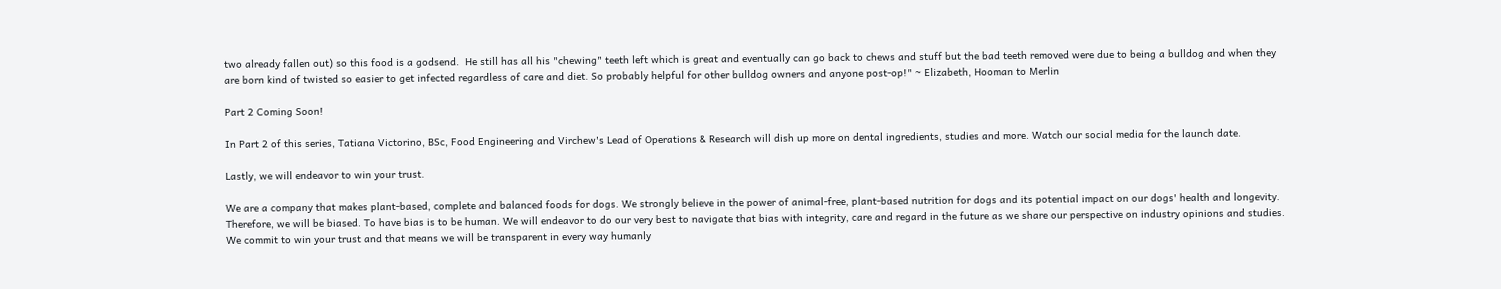two already fallen out) so this food is a godsend.  He still has all his "chewing" teeth left which is great and eventually can go back to chews and stuff but the bad teeth removed were due to being a bulldog and when they are born kind of twisted so easier to get infected regardless of care and diet. So probably helpful for other bulldog owners and anyone post-op!" ~ Elizabeth, Hooman to Merlin

Part 2 Coming Soon!

In Part 2 of this series, Tatiana Victorino, BSc, Food Engineering and Virchew's Lead of Operations & Research will dish up more on dental ingredients, studies and more. Watch our social media for the launch date.

Lastly, we will endeavor to win your trust.

We are a company that makes plant-based, complete and balanced foods for dogs. We strongly believe in the power of animal-free, plant-based nutrition for dogs and its potential impact on our dogs' health and longevity. Therefore, we will be biased. To have bias is to be human. We will endeavor to do our very best to navigate that bias with integrity, care and regard in the future as we share our perspective on industry opinions and studies. We commit to win your trust and that means we will be transparent in every way humanly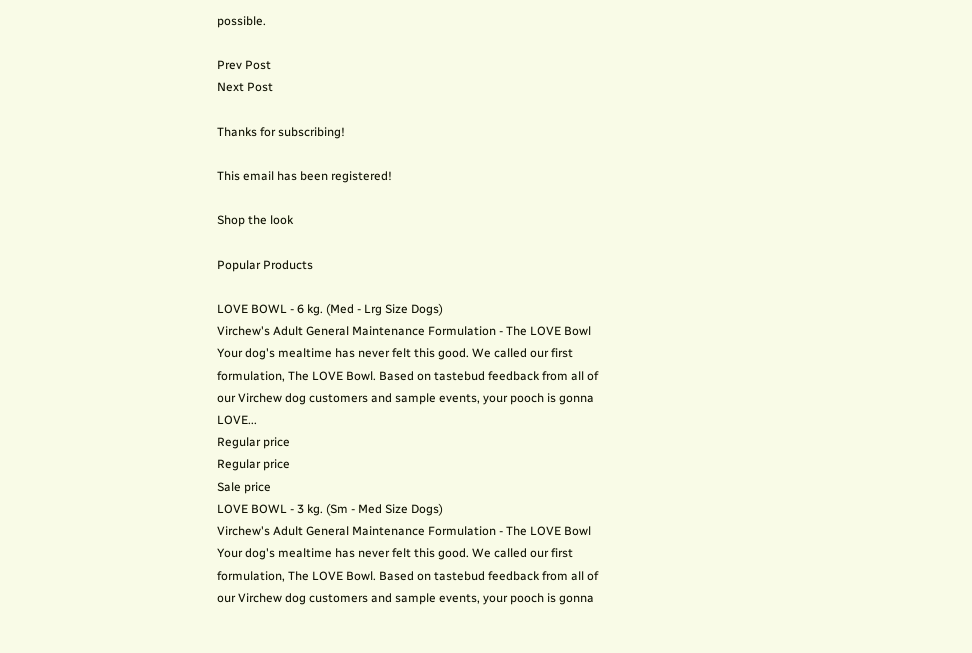possible.

Prev Post
Next Post

Thanks for subscribing!

This email has been registered!

Shop the look

Popular Products

LOVE BOWL - 6 kg. (Med - Lrg Size Dogs)
Virchew's Adult General Maintenance Formulation - The LOVE Bowl Your dog's mealtime has never felt this good. We called our first formulation, The LOVE Bowl. Based on tastebud feedback from all of our Virchew dog customers and sample events, your pooch is gonna LOVE...
Regular price
Regular price
Sale price
LOVE BOWL - 3 kg. (Sm - Med Size Dogs)
Virchew's Adult General Maintenance Formulation - The LOVE Bowl Your dog's mealtime has never felt this good. We called our first formulation, The LOVE Bowl. Based on tastebud feedback from all of our Virchew dog customers and sample events, your pooch is gonna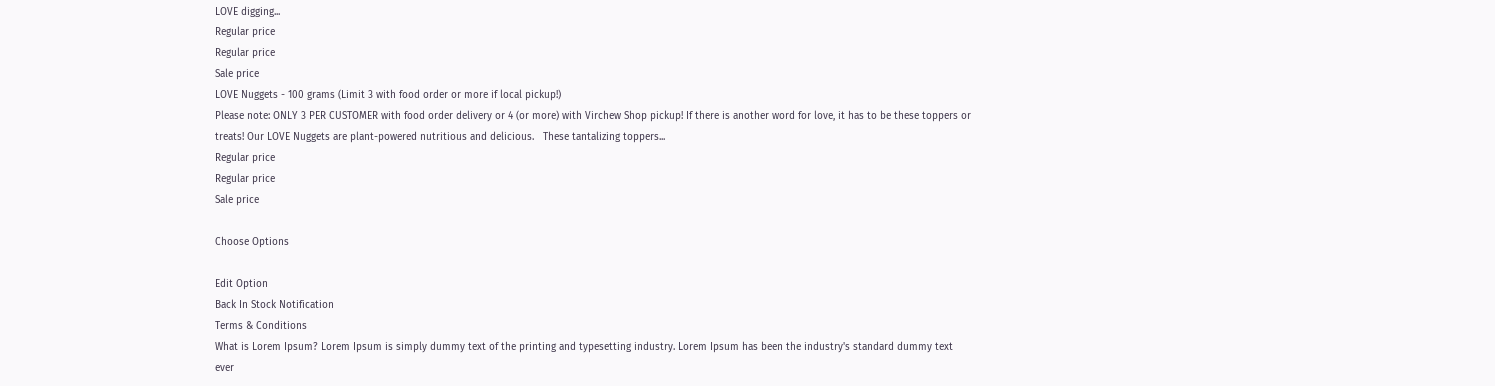LOVE digging...
Regular price
Regular price
Sale price
LOVE Nuggets - 100 grams (Limit 3 with food order or more if local pickup!)
Please note: ONLY 3 PER CUSTOMER with food order delivery or 4 (or more) with Virchew Shop pickup! If there is another word for love, it has to be these toppers or treats! Our LOVE Nuggets are plant-powered nutritious and delicious.   These tantalizing toppers...
Regular price
Regular price
Sale price

Choose Options

Edit Option
Back In Stock Notification
Terms & Conditions
What is Lorem Ipsum? Lorem Ipsum is simply dummy text of the printing and typesetting industry. Lorem Ipsum has been the industry's standard dummy text ever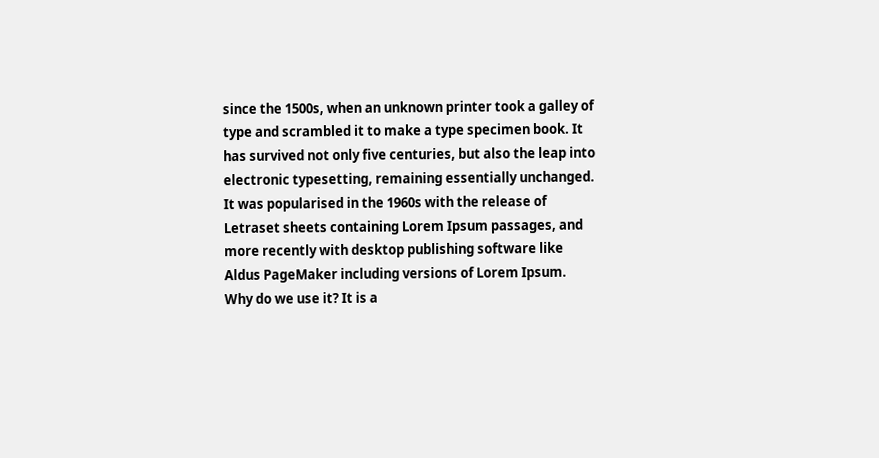since the 1500s, when an unknown printer took a galley of type and scrambled it to make a type specimen book. It has survived not only five centuries, but also the leap into electronic typesetting, remaining essentially unchanged. It was popularised in the 1960s with the release of Letraset sheets containing Lorem Ipsum passages, and more recently with desktop publishing software like Aldus PageMaker including versions of Lorem Ipsum. Why do we use it? It is a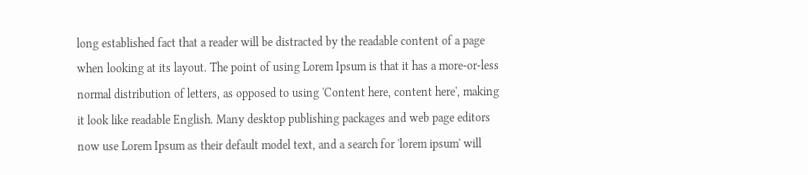long established fact that a reader will be distracted by the readable content of a page when looking at its layout. The point of using Lorem Ipsum is that it has a more-or-less normal distribution of letters, as opposed to using 'Content here, content here', making it look like readable English. Many desktop publishing packages and web page editors now use Lorem Ipsum as their default model text, and a search for 'lorem ipsum' will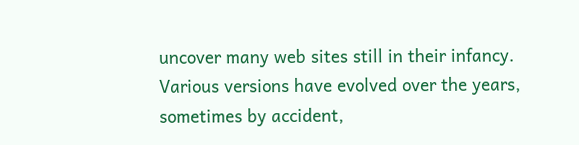uncover many web sites still in their infancy. Various versions have evolved over the years, sometimes by accident,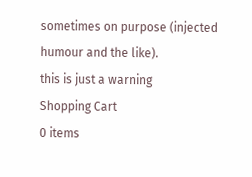sometimes on purpose (injected humour and the like).
this is just a warning
Shopping Cart
0 items